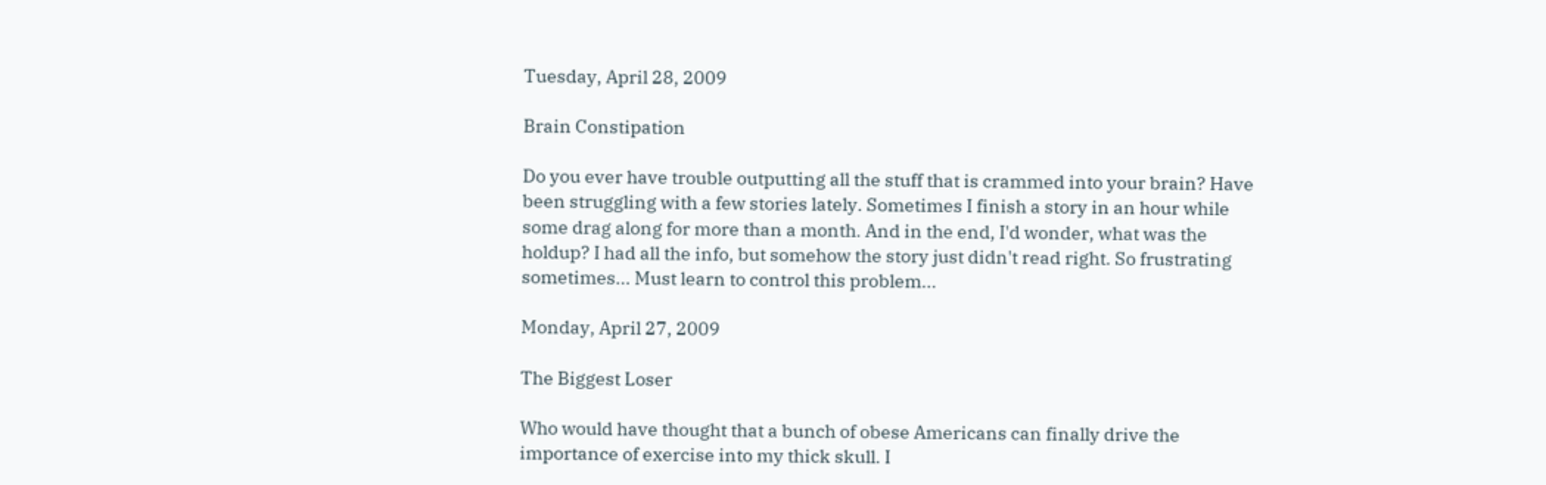Tuesday, April 28, 2009

Brain Constipation

Do you ever have trouble outputting all the stuff that is crammed into your brain? Have been struggling with a few stories lately. Sometimes I finish a story in an hour while some drag along for more than a month. And in the end, I'd wonder, what was the holdup? I had all the info, but somehow the story just didn't read right. So frustrating sometimes... Must learn to control this problem...

Monday, April 27, 2009

The Biggest Loser

Who would have thought that a bunch of obese Americans can finally drive the importance of exercise into my thick skull. I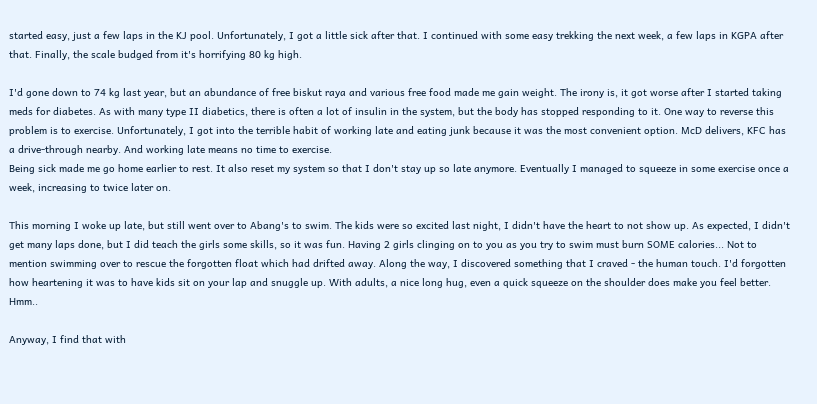started easy, just a few laps in the KJ pool. Unfortunately, I got a little sick after that. I continued with some easy trekking the next week, a few laps in KGPA after that. Finally, the scale budged from it's horrifying 80 kg high.

I'd gone down to 74 kg last year, but an abundance of free biskut raya and various free food made me gain weight. The irony is, it got worse after I started taking meds for diabetes. As with many type II diabetics, there is often a lot of insulin in the system, but the body has stopped responding to it. One way to reverse this problem is to exercise. Unfortunately, I got into the terrible habit of working late and eating junk because it was the most convenient option. McD delivers, KFC has a drive-through nearby. And working late means no time to exercise.
Being sick made me go home earlier to rest. It also reset my system so that I don't stay up so late anymore. Eventually I managed to squeeze in some exercise once a week, increasing to twice later on.

This morning I woke up late, but still went over to Abang's to swim. The kids were so excited last night, I didn't have the heart to not show up. As expected, I didn't get many laps done, but I did teach the girls some skills, so it was fun. Having 2 girls clinging on to you as you try to swim must burn SOME calories... Not to mention swimming over to rescue the forgotten float which had drifted away. Along the way, I discovered something that I craved - the human touch. I'd forgotten how heartening it was to have kids sit on your lap and snuggle up. With adults, a nice long hug, even a quick squeeze on the shoulder does make you feel better. Hmm..

Anyway, I find that with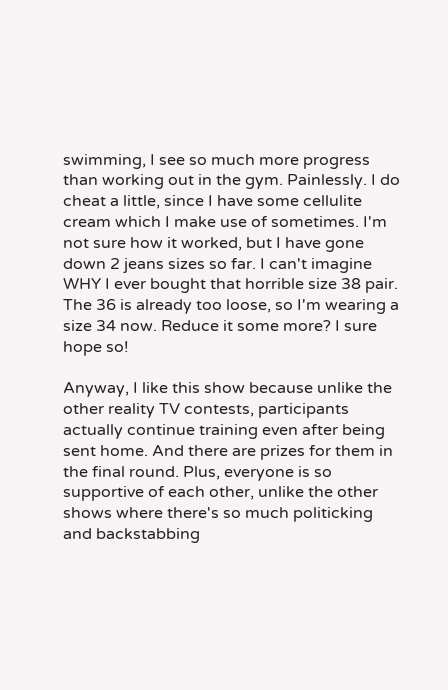swimming, I see so much more progress than working out in the gym. Painlessly. I do cheat a little, since I have some cellulite cream which I make use of sometimes. I'm not sure how it worked, but I have gone down 2 jeans sizes so far. I can't imagine WHY I ever bought that horrible size 38 pair. The 36 is already too loose, so I'm wearing a size 34 now. Reduce it some more? I sure hope so!

Anyway, I like this show because unlike the other reality TV contests, participants actually continue training even after being sent home. And there are prizes for them in the final round. Plus, everyone is so supportive of each other, unlike the other shows where there's so much politicking and backstabbing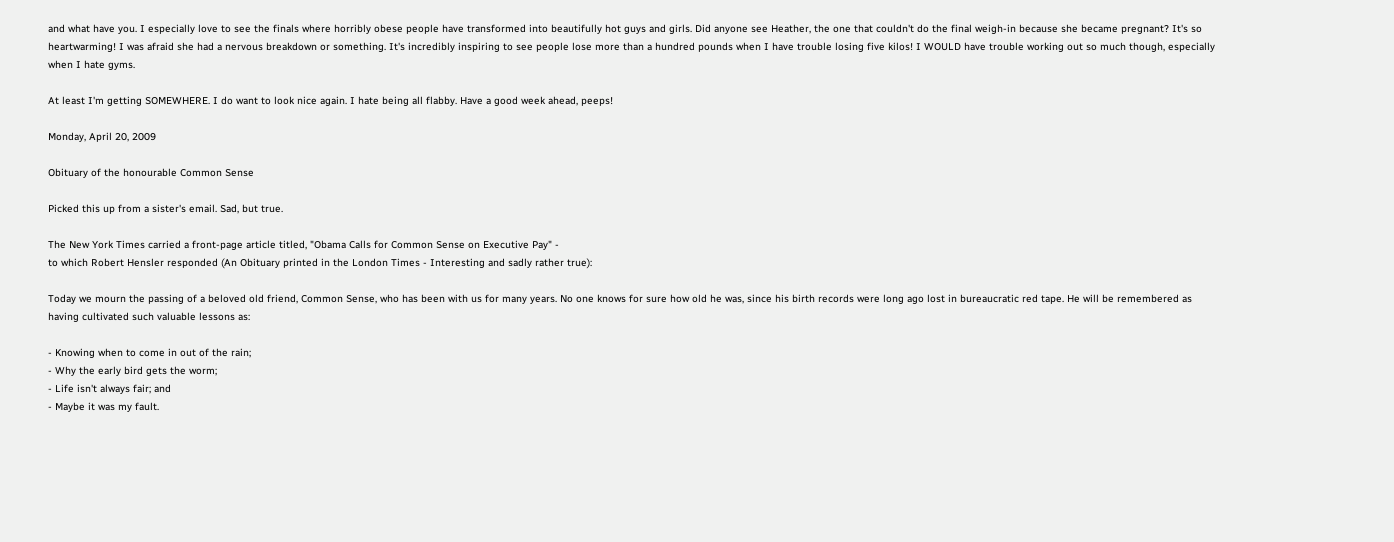and what have you. I especially love to see the finals where horribly obese people have transformed into beautifully hot guys and girls. Did anyone see Heather, the one that couldn't do the final weigh-in because she became pregnant? It's so heartwarming! I was afraid she had a nervous breakdown or something. It's incredibly inspiring to see people lose more than a hundred pounds when I have trouble losing five kilos! I WOULD have trouble working out so much though, especially when I hate gyms.

At least I'm getting SOMEWHERE. I do want to look nice again. I hate being all flabby. Have a good week ahead, peeps!

Monday, April 20, 2009

Obituary of the honourable Common Sense

Picked this up from a sister's email. Sad, but true.

The New York Times carried a front-page article titled, "Obama Calls for Common Sense on Executive Pay" -
to which Robert Hensler responded (An Obituary printed in the London Times - Interesting and sadly rather true):

Today we mourn the passing of a beloved old friend, Common Sense, who has been with us for many years. No one knows for sure how old he was, since his birth records were long ago lost in bureaucratic red tape. He will be remembered as having cultivated such valuable lessons as:

- Knowing when to come in out of the rain;
- Why the early bird gets the worm;
- Life isn't always fair; and
- Maybe it was my fault.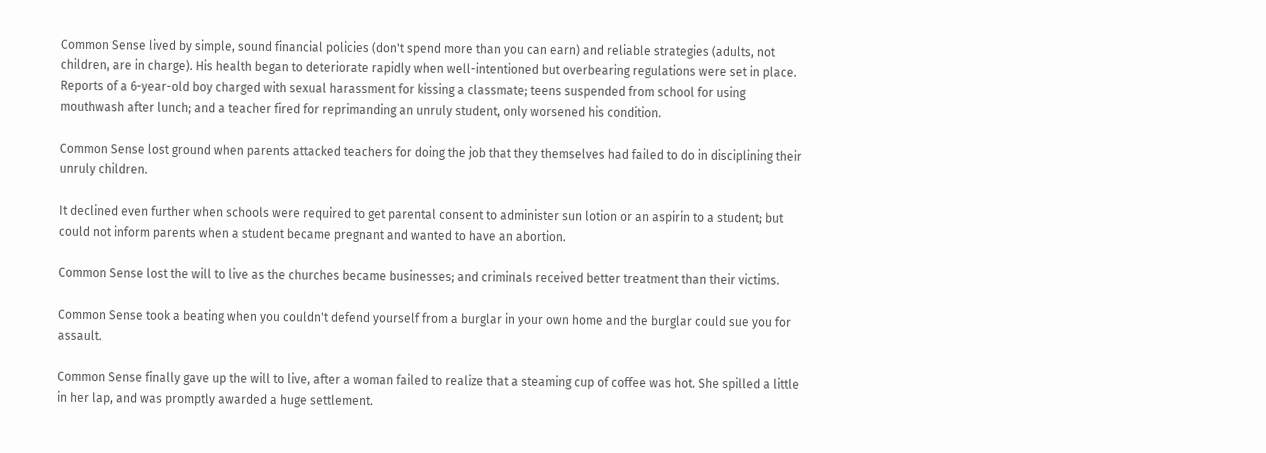Common Sense lived by simple, sound financial policies (don't spend more than you can earn) and reliable strategies (adults, not children, are in charge). His health began to deteriorate rapidly when well-intentioned but overbearing regulations were set in place. Reports of a 6-year-old boy charged with sexual harassment for kissing a classmate; teens suspended from school for using mouthwash after lunch; and a teacher fired for reprimanding an unruly student, only worsened his condition.

Common Sense lost ground when parents attacked teachers for doing the job that they themselves had failed to do in disciplining their unruly children.

It declined even further when schools were required to get parental consent to administer sun lotion or an aspirin to a student; but could not inform parents when a student became pregnant and wanted to have an abortion.

Common Sense lost the will to live as the churches became businesses; and criminals received better treatment than their victims.

Common Sense took a beating when you couldn't defend yourself from a burglar in your own home and the burglar could sue you for assault.

Common Sense finally gave up the will to live, after a woman failed to realize that a steaming cup of coffee was hot. She spilled a little in her lap, and was promptly awarded a huge settlement.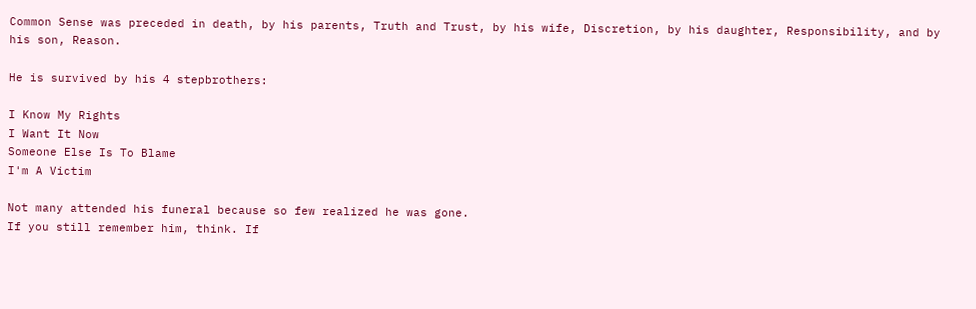Common Sense was preceded in death, by his parents, Truth and Trust, by his wife, Discretion, by his daughter, Responsibility, and by his son, Reason.

He is survived by his 4 stepbrothers:

I Know My Rights
I Want It Now
Someone Else Is To Blame
I'm A Victim

Not many attended his funeral because so few realized he was gone.
If you still remember him, think. If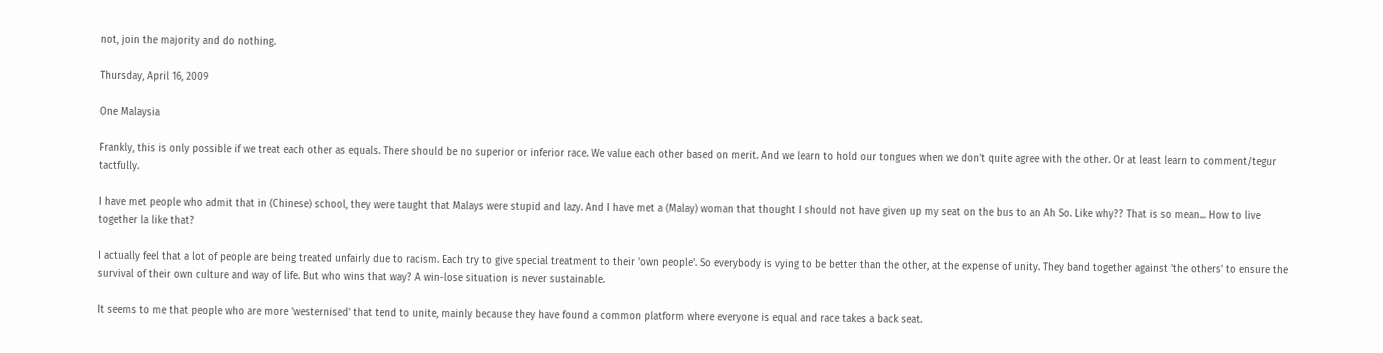not, join the majority and do nothing.

Thursday, April 16, 2009

One Malaysia

Frankly, this is only possible if we treat each other as equals. There should be no superior or inferior race. We value each other based on merit. And we learn to hold our tongues when we don't quite agree with the other. Or at least learn to comment/tegur tactfully.

I have met people who admit that in (Chinese) school, they were taught that Malays were stupid and lazy. And I have met a (Malay) woman that thought I should not have given up my seat on the bus to an Ah So. Like why?? That is so mean... How to live together la like that?

I actually feel that a lot of people are being treated unfairly due to racism. Each try to give special treatment to their 'own people'. So everybody is vying to be better than the other, at the expense of unity. They band together against 'the others' to ensure the survival of their own culture and way of life. But who wins that way? A win-lose situation is never sustainable.

It seems to me that people who are more 'westernised' that tend to unite, mainly because they have found a common platform where everyone is equal and race takes a back seat.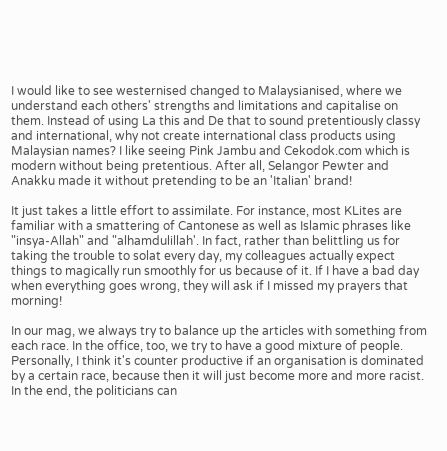I would like to see westernised changed to Malaysianised, where we understand each others' strengths and limitations and capitalise on them. Instead of using La this and De that to sound pretentiously classy and international, why not create international class products using Malaysian names? I like seeing Pink Jambu and Cekodok.com which is modern without being pretentious. After all, Selangor Pewter and Anakku made it without pretending to be an 'Italian' brand!

It just takes a little effort to assimilate. For instance, most KLites are familiar with a smattering of Cantonese as well as Islamic phrases like "insya-Allah" and "alhamdulillah'. In fact, rather than belittling us for taking the trouble to solat every day, my colleagues actually expect things to magically run smoothly for us because of it. If I have a bad day when everything goes wrong, they will ask if I missed my prayers that morning!

In our mag, we always try to balance up the articles with something from each race. In the office, too, we try to have a good mixture of people. Personally, I think it's counter productive if an organisation is dominated by a certain race, because then it will just become more and more racist. In the end, the politicians can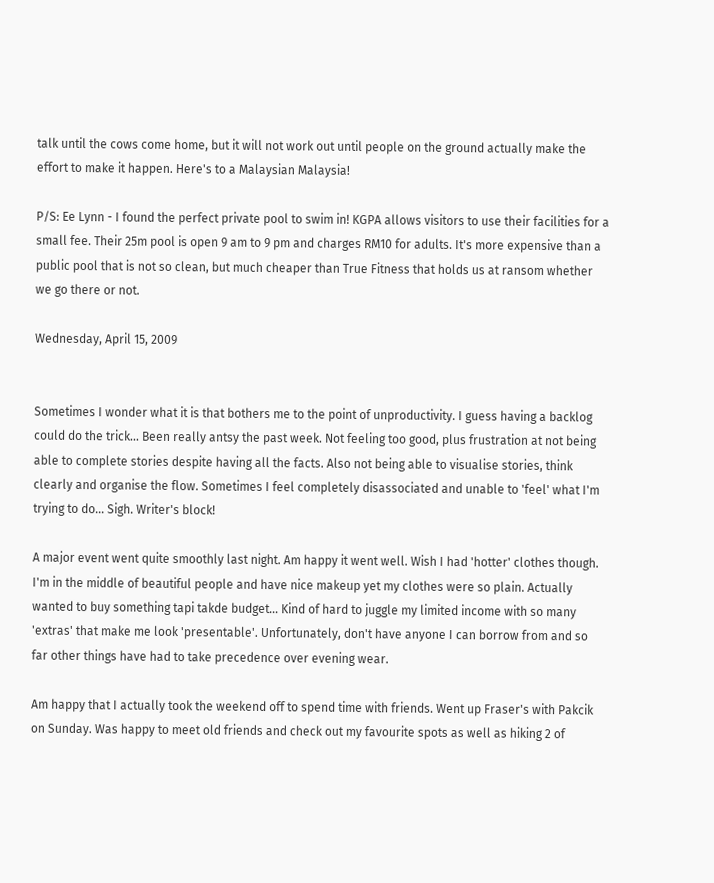talk until the cows come home, but it will not work out until people on the ground actually make the effort to make it happen. Here's to a Malaysian Malaysia!

P/S: Ee Lynn - I found the perfect private pool to swim in! KGPA allows visitors to use their facilities for a small fee. Their 25m pool is open 9 am to 9 pm and charges RM10 for adults. It's more expensive than a public pool that is not so clean, but much cheaper than True Fitness that holds us at ransom whether we go there or not.

Wednesday, April 15, 2009


Sometimes I wonder what it is that bothers me to the point of unproductivity. I guess having a backlog could do the trick... Been really antsy the past week. Not feeling too good, plus frustration at not being able to complete stories despite having all the facts. Also not being able to visualise stories, think clearly and organise the flow. Sometimes I feel completely disassociated and unable to 'feel' what I'm trying to do... Sigh. Writer's block!

A major event went quite smoothly last night. Am happy it went well. Wish I had 'hotter' clothes though. I'm in the middle of beautiful people and have nice makeup yet my clothes were so plain. Actually wanted to buy something tapi takde budget... Kind of hard to juggle my limited income with so many 'extras' that make me look 'presentable'. Unfortunately, don't have anyone I can borrow from and so far other things have had to take precedence over evening wear.

Am happy that I actually took the weekend off to spend time with friends. Went up Fraser's with Pakcik on Sunday. Was happy to meet old friends and check out my favourite spots as well as hiking 2 of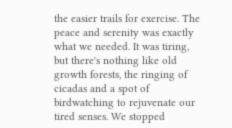the easier trails for exercise. The peace and serenity was exactly what we needed. It was tiring, but there's nothing like old growth forests, the ringing of cicadas and a spot of birdwatching to rejuvenate our tired senses. We stopped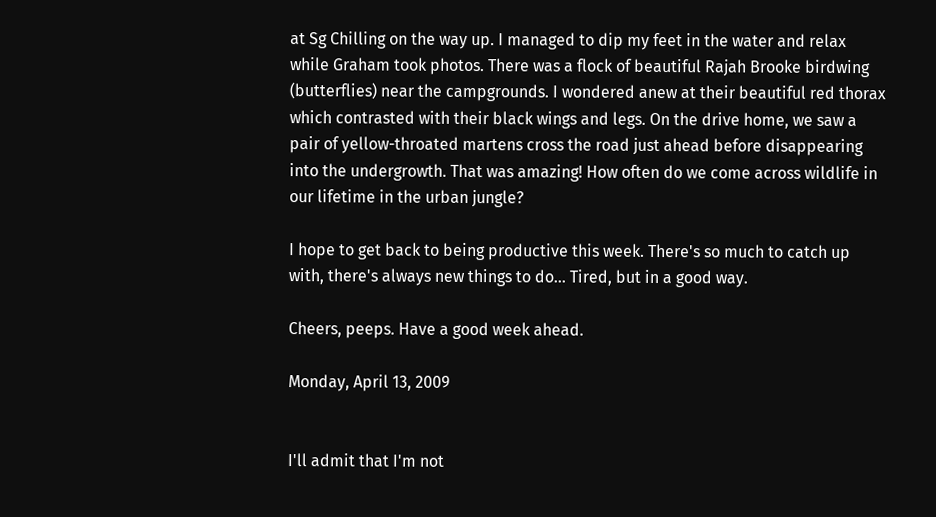at Sg Chilling on the way up. I managed to dip my feet in the water and relax while Graham took photos. There was a flock of beautiful Rajah Brooke birdwing (butterflies) near the campgrounds. I wondered anew at their beautiful red thorax which contrasted with their black wings and legs. On the drive home, we saw a pair of yellow-throated martens cross the road just ahead before disappearing into the undergrowth. That was amazing! How often do we come across wildlife in our lifetime in the urban jungle?

I hope to get back to being productive this week. There's so much to catch up with, there's always new things to do... Tired, but in a good way.

Cheers, peeps. Have a good week ahead.

Monday, April 13, 2009


I'll admit that I'm not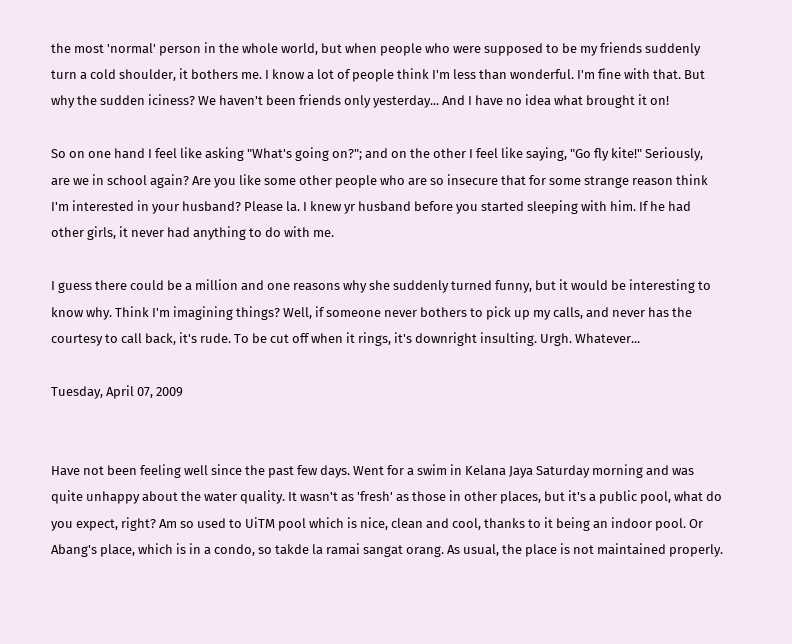the most 'normal' person in the whole world, but when people who were supposed to be my friends suddenly turn a cold shoulder, it bothers me. I know a lot of people think I'm less than wonderful. I'm fine with that. But why the sudden iciness? We haven't been friends only yesterday... And I have no idea what brought it on!

So on one hand I feel like asking "What's going on?"; and on the other I feel like saying, "Go fly kite!" Seriously, are we in school again? Are you like some other people who are so insecure that for some strange reason think I'm interested in your husband? Please la. I knew yr husband before you started sleeping with him. If he had other girls, it never had anything to do with me.

I guess there could be a million and one reasons why she suddenly turned funny, but it would be interesting to know why. Think I'm imagining things? Well, if someone never bothers to pick up my calls, and never has the courtesy to call back, it's rude. To be cut off when it rings, it's downright insulting. Urgh. Whatever...

Tuesday, April 07, 2009


Have not been feeling well since the past few days. Went for a swim in Kelana Jaya Saturday morning and was quite unhappy about the water quality. It wasn't as 'fresh' as those in other places, but it's a public pool, what do you expect, right? Am so used to UiTM pool which is nice, clean and cool, thanks to it being an indoor pool. Or Abang's place, which is in a condo, so takde la ramai sangat orang. As usual, the place is not maintained properly.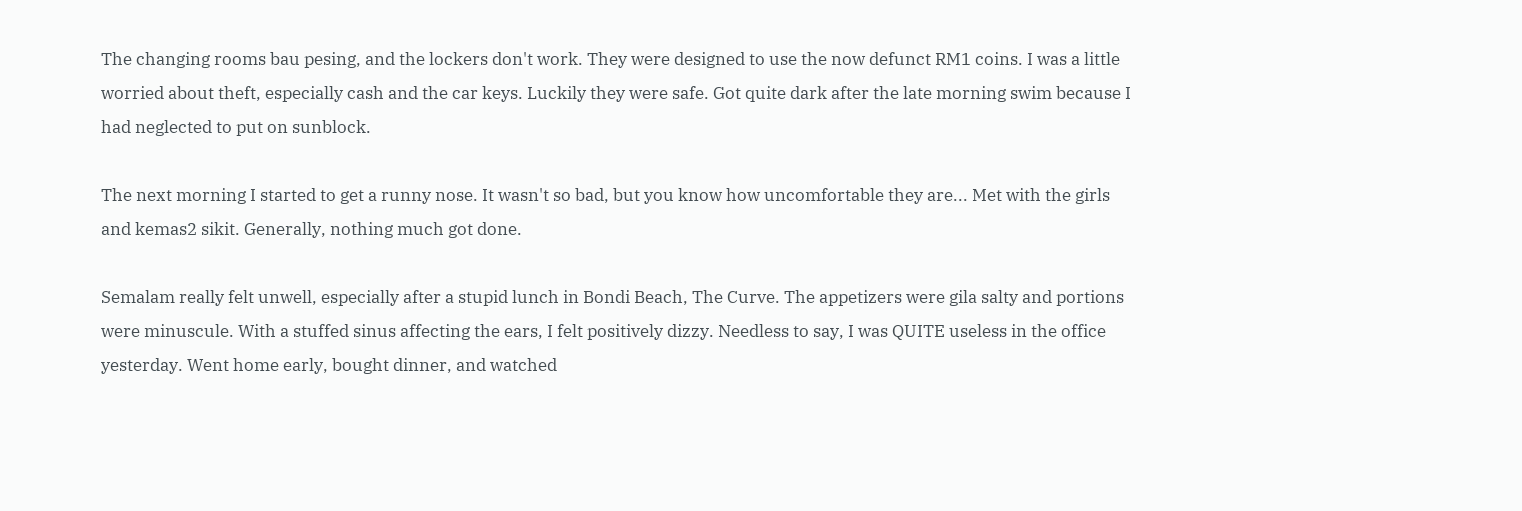The changing rooms bau pesing, and the lockers don't work. They were designed to use the now defunct RM1 coins. I was a little worried about theft, especially cash and the car keys. Luckily they were safe. Got quite dark after the late morning swim because I had neglected to put on sunblock.

The next morning I started to get a runny nose. It wasn't so bad, but you know how uncomfortable they are... Met with the girls and kemas2 sikit. Generally, nothing much got done.

Semalam really felt unwell, especially after a stupid lunch in Bondi Beach, The Curve. The appetizers were gila salty and portions were minuscule. With a stuffed sinus affecting the ears, I felt positively dizzy. Needless to say, I was QUITE useless in the office yesterday. Went home early, bought dinner, and watched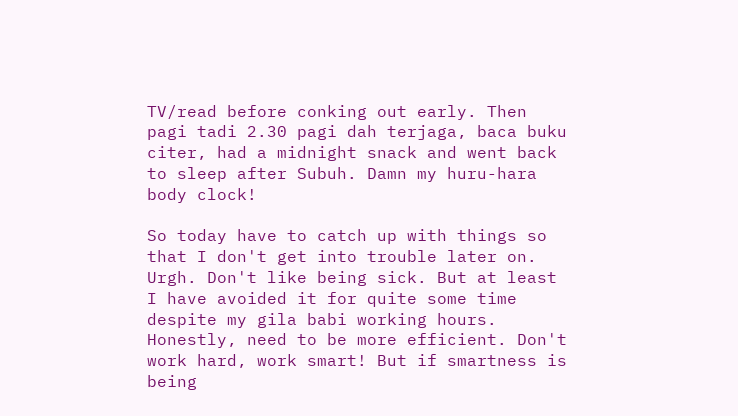TV/read before conking out early. Then pagi tadi 2.30 pagi dah terjaga, baca buku citer, had a midnight snack and went back to sleep after Subuh. Damn my huru-hara body clock!

So today have to catch up with things so that I don't get into trouble later on. Urgh. Don't like being sick. But at least I have avoided it for quite some time despite my gila babi working hours. Honestly, need to be more efficient. Don't work hard, work smart! But if smartness is being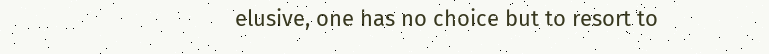elusive, one has no choice but to resort to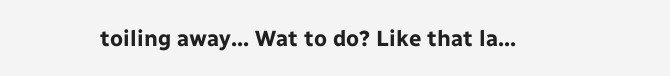toiling away... Wat to do? Like that la...